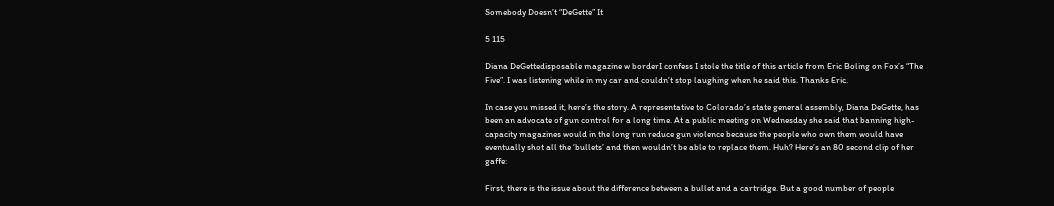Somebody Doesn’t “DeGette” It

5 115

Diana DeGettedisposable magazine w borderI confess I stole the title of this article from Eric Boling on Fox’s “The Five”. I was listening while in my car and couldn’t stop laughing when he said this. Thanks Eric.

In case you missed it, here’s the story. A representative to Colorado’s state general assembly, Diana DeGette, has been an advocate of gun control for a long time. At a public meeting on Wednesday she said that banning high-capacity magazines would in the long run reduce gun violence because the people who own them would have eventually shot all the ‘bullets’ and then wouldn’t be able to replace them. Huh? Here’s an 80 second clip of her gaffe:

First, there is the issue about the difference between a bullet and a cartridge. But a good number of people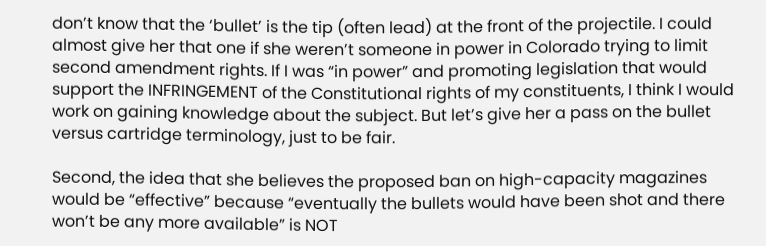don’t know that the ‘bullet’ is the tip (often lead) at the front of the projectile. I could almost give her that one if she weren’t someone in power in Colorado trying to limit second amendment rights. If I was “in power” and promoting legislation that would support the INFRINGEMENT of the Constitutional rights of my constituents, I think I would work on gaining knowledge about the subject. But let’s give her a pass on the bullet versus cartridge terminology, just to be fair.

Second, the idea that she believes the proposed ban on high-capacity magazines would be “effective” because “eventually the bullets would have been shot and there won’t be any more available” is NOT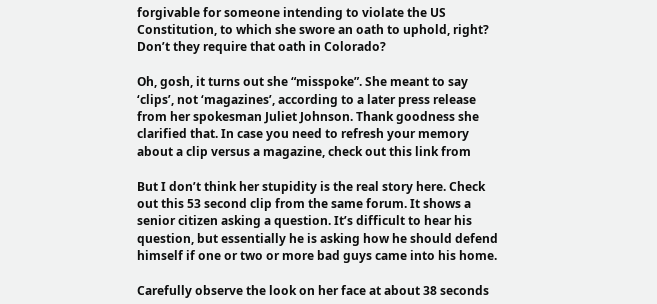forgivable for someone intending to violate the US Constitution, to which she swore an oath to uphold, right? Don’t they require that oath in Colorado?

Oh, gosh, it turns out she “misspoke”. She meant to say ‘clips’, not ‘magazines’, according to a later press release from her spokesman Juliet Johnson. Thank goodness she clarified that. In case you need to refresh your memory about a clip versus a magazine, check out this link from

But I don’t think her stupidity is the real story here. Check out this 53 second clip from the same forum. It shows a senior citizen asking a question. It’s difficult to hear his question, but essentially he is asking how he should defend himself if one or two or more bad guys came into his home.

Carefully observe the look on her face at about 38 seconds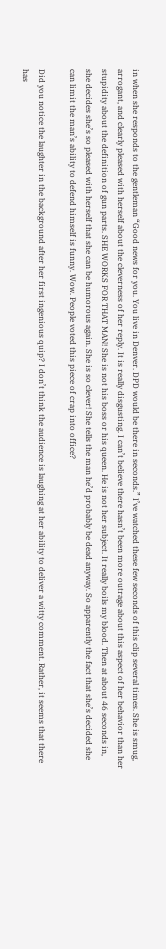in when she responds to the gentleman “Good news for you. You live in Denver. DPD would be there in seconds.” I’ve watched these few seconds of this clip several times. She is smug, arrogant, and clearly pleased with herself about the cleverness of her reply. It is really disgusting. I can’t believe there hasn’t been more outrage about this aspect of her behavior than her stupidity about the definition of gun parts. SHE WORKS FOR THAT MAN! She is not his boss or his queen. He is not her subject. It really boils my blood. Then at about 46 seconds in, she decides she’s so pleased with herself that she can be humorous again. She is so clever! She tells the man he’d probably be dead anyway. So apparently the fact that she’s decided she can limit the man’s ability to defend himself is funny. Wow. People voted this piece of crap into office?

Did you notice the laughter in the background after her first ingenious quip? I don’t think the audience is laughing at her ability to deliver a witty comment. Rather, it seems that there has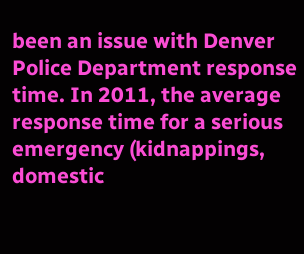been an issue with Denver Police Department response time. In 2011, the average response time for a serious emergency (kidnappings, domestic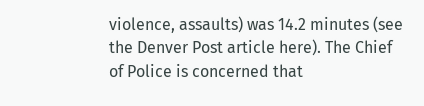violence, assaults) was 14.2 minutes (see the Denver Post article here). The Chief of Police is concerned that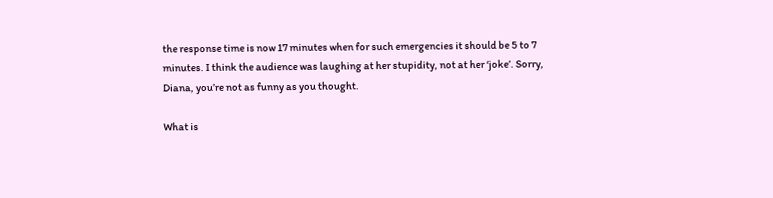the response time is now 17 minutes when for such emergencies it should be 5 to 7 minutes. I think the audience was laughing at her stupidity, not at her ‘joke’. Sorry, Diana, you’re not as funny as you thought.

What is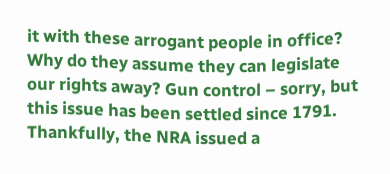it with these arrogant people in office? Why do they assume they can legislate our rights away? Gun control – sorry, but this issue has been settled since 1791. Thankfully, the NRA issued a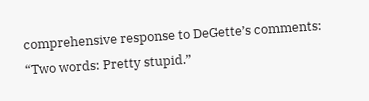comprehensive response to DeGette’s comments: “Two words: Pretty stupid.”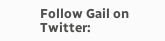Follow Gail on Twitter: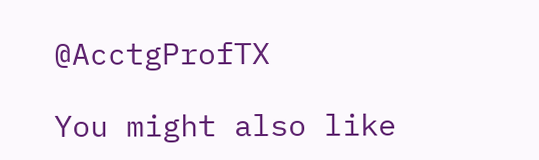@AcctgProfTX

You might also like